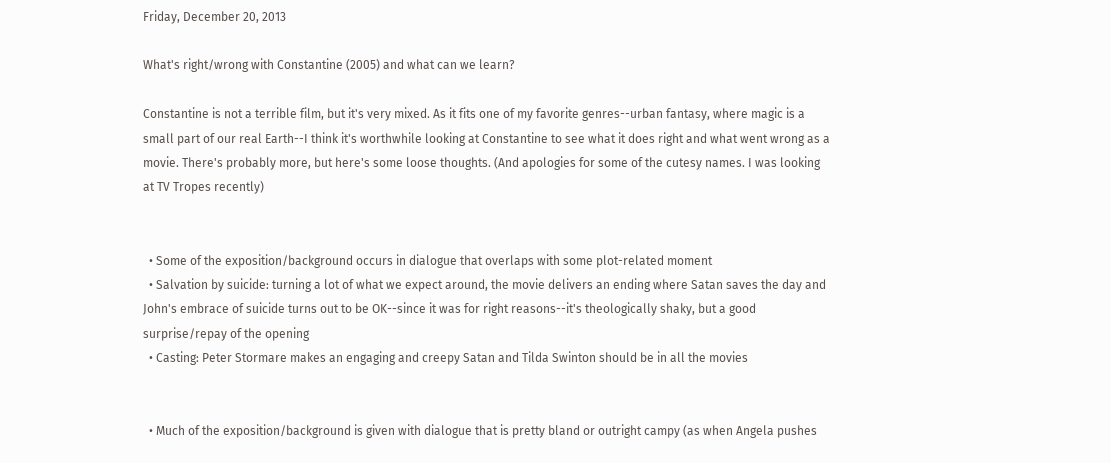Friday, December 20, 2013

What's right/wrong with Constantine (2005) and what can we learn?

Constantine is not a terrible film, but it's very mixed. As it fits one of my favorite genres--urban fantasy, where magic is a small part of our real Earth--I think it's worthwhile looking at Constantine to see what it does right and what went wrong as a movie. There's probably more, but here's some loose thoughts. (And apologies for some of the cutesy names. I was looking at TV Tropes recently)


  • Some of the exposition/background occurs in dialogue that overlaps with some plot-related moment
  • Salvation by suicide: turning a lot of what we expect around, the movie delivers an ending where Satan saves the day and John's embrace of suicide turns out to be OK--since it was for right reasons--it's theologically shaky, but a good surprise/repay of the opening
  • Casting: Peter Stormare makes an engaging and creepy Satan and Tilda Swinton should be in all the movies


  • Much of the exposition/background is given with dialogue that is pretty bland or outright campy (as when Angela pushes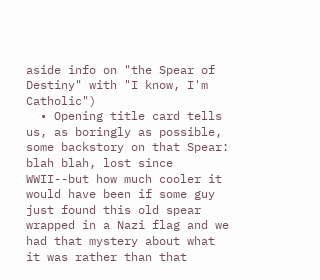aside info on "the Spear of Destiny" with "I know, I'm Catholic")
  • Opening title card tells us, as boringly as possible, some backstory on that Spear: blah blah, lost since WWII--but how much cooler it would have been if some guy just found this old spear wrapped in a Nazi flag and we had that mystery about what it was rather than that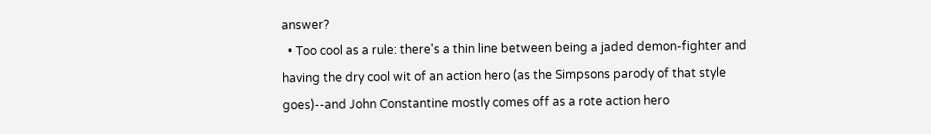answer?
  • Too cool as a rule: there's a thin line between being a jaded demon-fighter and having the dry cool wit of an action hero (as the Simpsons parody of that style goes)--and John Constantine mostly comes off as a rote action hero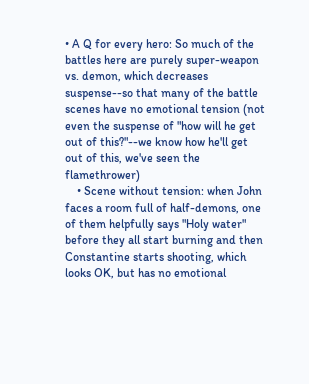• A Q for every hero: So much of the battles here are purely super-weapon vs. demon, which decreases suspense--so that many of the battle scenes have no emotional tension (not even the suspense of "how will he get out of this?"--we know how he'll get out of this, we've seen the flamethrower)
    • Scene without tension: when John faces a room full of half-demons, one of them helpfully says "Holy water" before they all start burning and then Constantine starts shooting, which looks OK, but has no emotional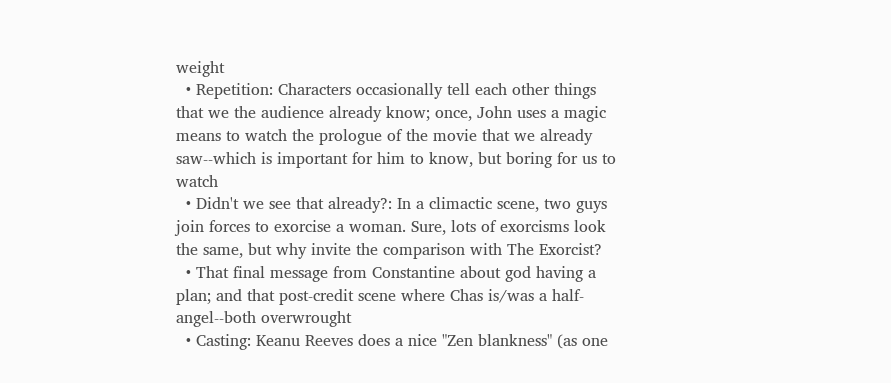weight
  • Repetition: Characters occasionally tell each other things that we the audience already know; once, John uses a magic means to watch the prologue of the movie that we already saw--which is important for him to know, but boring for us to watch
  • Didn't we see that already?: In a climactic scene, two guys join forces to exorcise a woman. Sure, lots of exorcisms look the same, but why invite the comparison with The Exorcist?
  • That final message from Constantine about god having a plan; and that post-credit scene where Chas is/was a half-angel--both overwrought
  • Casting: Keanu Reeves does a nice "Zen blankness" (as one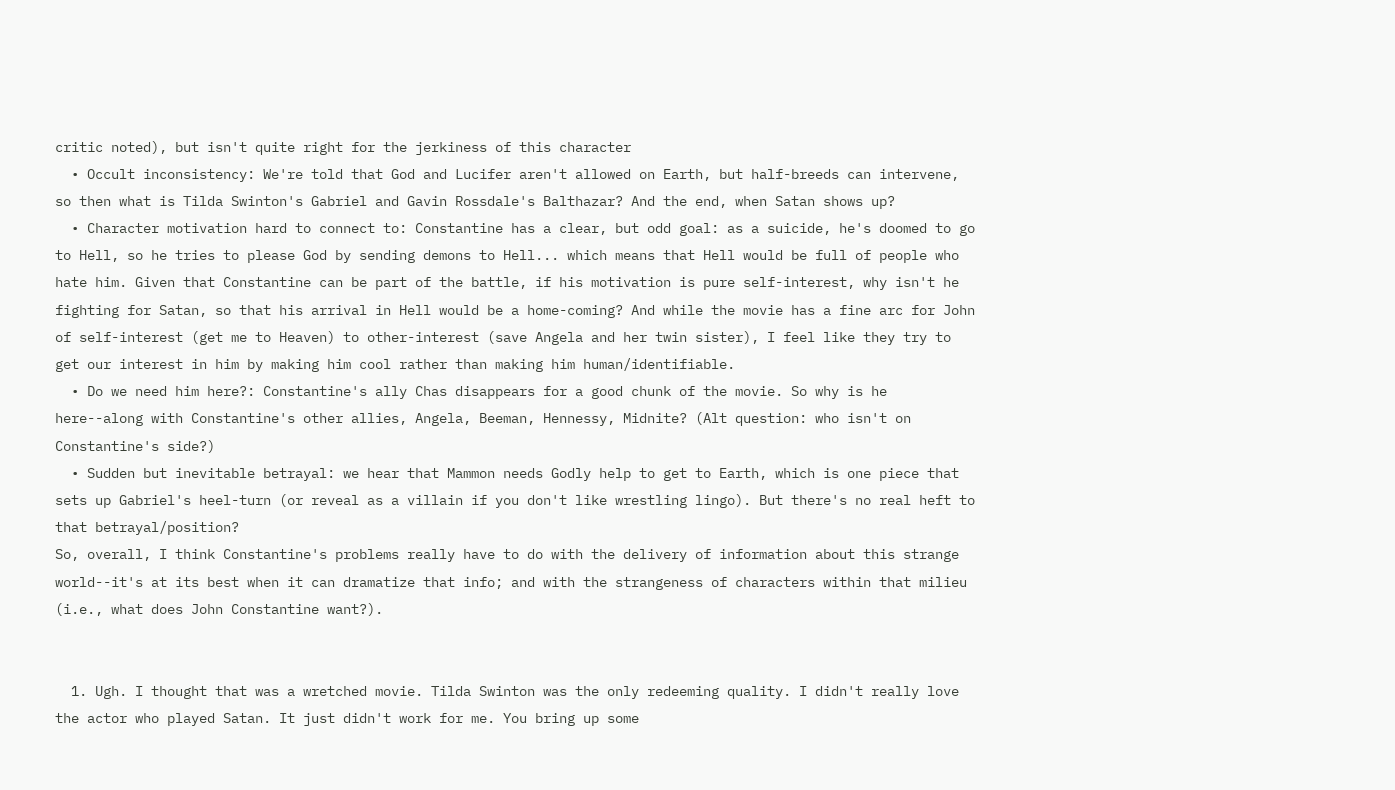critic noted), but isn't quite right for the jerkiness of this character
  • Occult inconsistency: We're told that God and Lucifer aren't allowed on Earth, but half-breeds can intervene, so then what is Tilda Swinton's Gabriel and Gavin Rossdale's Balthazar? And the end, when Satan shows up?
  • Character motivation hard to connect to: Constantine has a clear, but odd goal: as a suicide, he's doomed to go to Hell, so he tries to please God by sending demons to Hell... which means that Hell would be full of people who hate him. Given that Constantine can be part of the battle, if his motivation is pure self-interest, why isn't he fighting for Satan, so that his arrival in Hell would be a home-coming? And while the movie has a fine arc for John of self-interest (get me to Heaven) to other-interest (save Angela and her twin sister), I feel like they try to get our interest in him by making him cool rather than making him human/identifiable.
  • Do we need him here?: Constantine's ally Chas disappears for a good chunk of the movie. So why is he here--along with Constantine's other allies, Angela, Beeman, Hennessy, Midnite? (Alt question: who isn't on Constantine's side?)
  • Sudden but inevitable betrayal: we hear that Mammon needs Godly help to get to Earth, which is one piece that sets up Gabriel's heel-turn (or reveal as a villain if you don't like wrestling lingo). But there's no real heft to that betrayal/position?
So, overall, I think Constantine's problems really have to do with the delivery of information about this strange world--it's at its best when it can dramatize that info; and with the strangeness of characters within that milieu (i.e., what does John Constantine want?).


  1. Ugh. I thought that was a wretched movie. Tilda Swinton was the only redeeming quality. I didn't really love the actor who played Satan. It just didn't work for me. You bring up some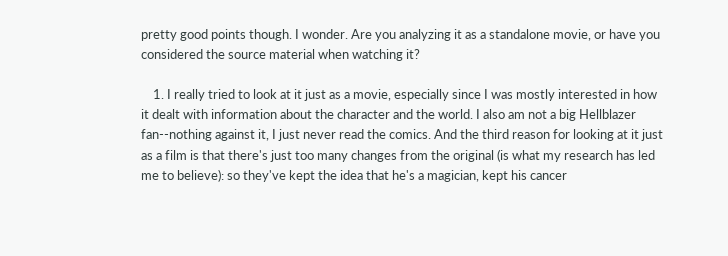pretty good points though. I wonder. Are you analyzing it as a standalone movie, or have you considered the source material when watching it?

    1. I really tried to look at it just as a movie, especially since I was mostly interested in how it dealt with information about the character and the world. I also am not a big Hellblazer fan--nothing against it, I just never read the comics. And the third reason for looking at it just as a film is that there's just too many changes from the original (is what my research has led me to believe): so they've kept the idea that he's a magician, kept his cancer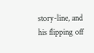story-line, and his flipping off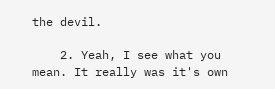the devil.

    2. Yeah, I see what you mean. It really was it's own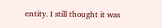entity. I still thought it was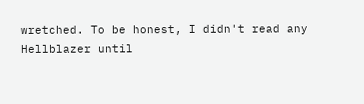wretched. To be honest, I didn't read any Hellblazer until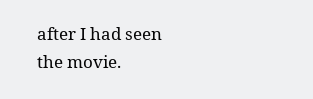after I had seen the movie.